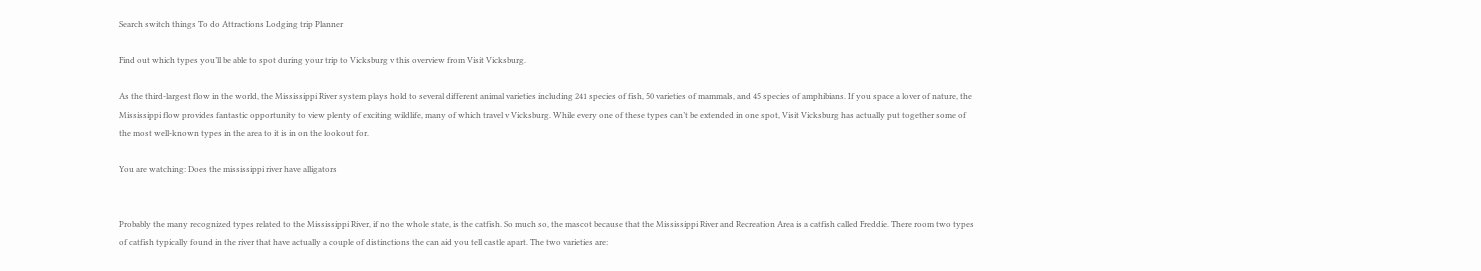Search switch things To do Attractions Lodging trip Planner

Find out which types you’ll be able to spot during your trip to Vicksburg v this overview from Visit Vicksburg.

As the third-largest flow in the world, the Mississippi River system plays hold to several different animal varieties including 241 species of fish, 50 varieties of mammals, and 45 species of amphibians. If you space a lover of nature, the Mississippi flow provides fantastic opportunity to view plenty of exciting wildlife, many of which travel v Vicksburg. While every one of these types can’t be extended in one spot, Visit Vicksburg has actually put together some of the most well-known types in the area to it is in on the lookout for.

You are watching: Does the mississippi river have alligators


Probably the many recognized types related to the Mississippi River, if no the whole state, is the catfish. So much so, the mascot because that the Mississippi River and Recreation Area is a catfish called Freddie. There room two types of catfish typically found in the river that have actually a couple of distinctions the can aid you tell castle apart. The two varieties are: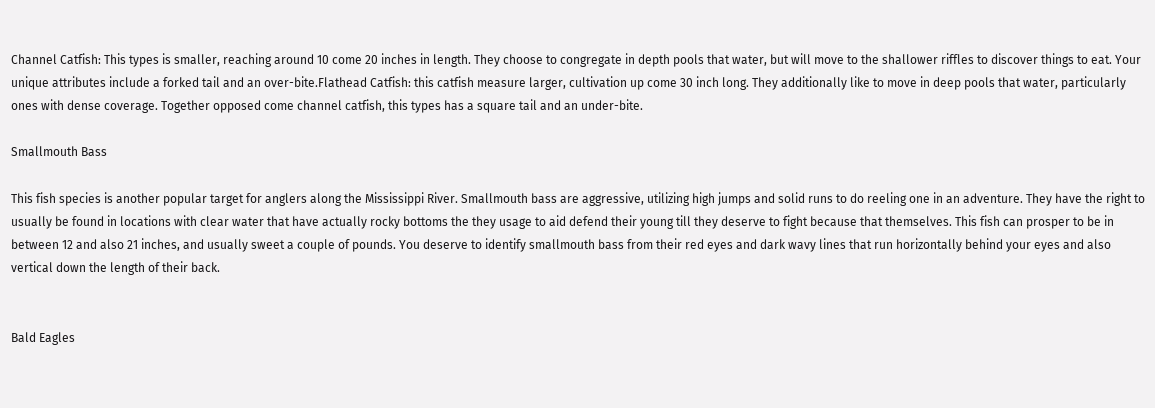Channel Catfish: This types is smaller, reaching around 10 come 20 inches in length. They choose to congregate in depth pools that water, but will move to the shallower riffles to discover things to eat. Your unique attributes include a forked tail and an over-bite.Flathead Catfish: this catfish measure larger, cultivation up come 30 inch long. They additionally like to move in deep pools that water, particularly ones with dense coverage. Together opposed come channel catfish, this types has a square tail and an under-bite.

Smallmouth Bass

This fish species is another popular target for anglers along the Mississippi River. Smallmouth bass are aggressive, utilizing high jumps and solid runs to do reeling one in an adventure. They have the right to usually be found in locations with clear water that have actually rocky bottoms the they usage to aid defend their young till they deserve to fight because that themselves. This fish can prosper to be in between 12 and also 21 inches, and usually sweet a couple of pounds. You deserve to identify smallmouth bass from their red eyes and dark wavy lines that run horizontally behind your eyes and also vertical down the length of their back.


Bald Eagles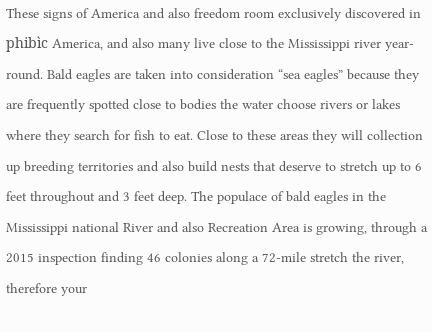These signs of America and also freedom room exclusively discovered in phibìc America, and also many live close to the Mississippi river year-round. Bald eagles are taken into consideration “sea eagles” because they are frequently spotted close to bodies the water choose rivers or lakes where they search for fish to eat. Close to these areas they will collection up breeding territories and also build nests that deserve to stretch up to 6 feet throughout and 3 feet deep. The populace of bald eagles in the Mississippi national River and also Recreation Area is growing, through a 2015 inspection finding 46 colonies along a 72-mile stretch the river, therefore your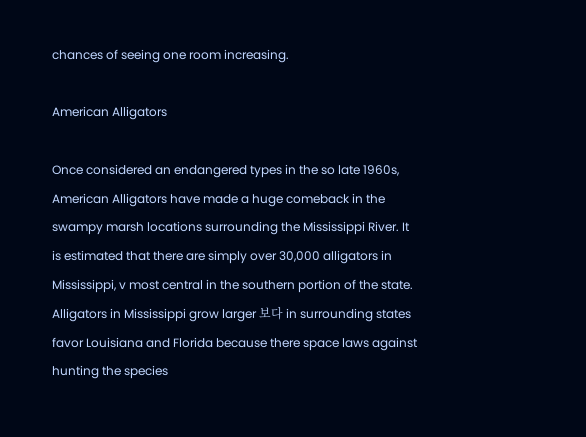chances of seeing one room increasing.

American Alligators

Once considered an endangered types in the so late 1960s, American Alligators have made a huge comeback in the swampy marsh locations surrounding the Mississippi River. It is estimated that there are simply over 30,000 alligators in Mississippi, v most central in the southern portion of the state. Alligators in Mississippi grow larger 보다 in surrounding states favor Louisiana and Florida because there space laws against hunting the species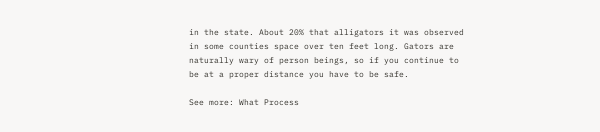in the state. About 20% that alligators it was observed in some counties space over ten feet long. Gators are naturally wary of person beings, so if you continue to be at a proper distance you have to be safe.

See more: What Process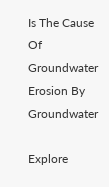Is The Cause Of Groundwater Erosion By Groundwater

Explore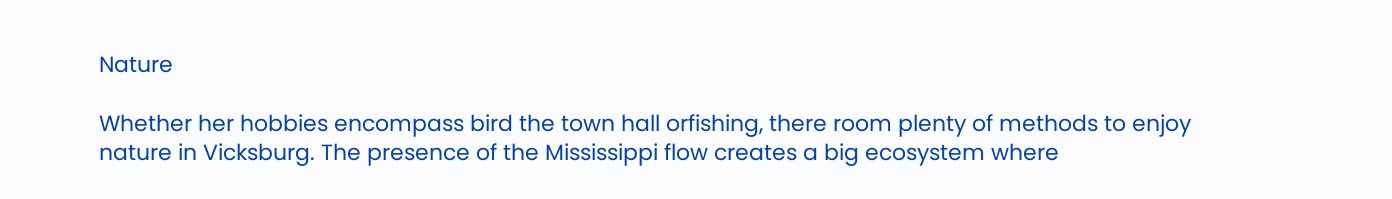Nature

Whether her hobbies encompass bird the town hall orfishing, there room plenty of methods to enjoy nature in Vicksburg. The presence of the Mississippi flow creates a big ecosystem where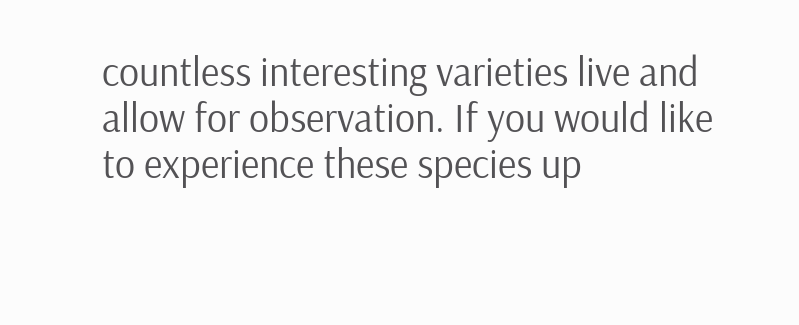countless interesting varieties live and allow for observation. If you would like to experience these species up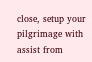close, setup your pilgrimage with assist from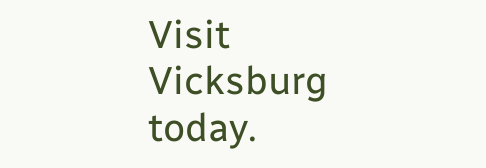Visit Vicksburg today.